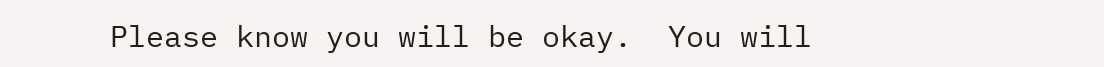Please know you will be okay.  You will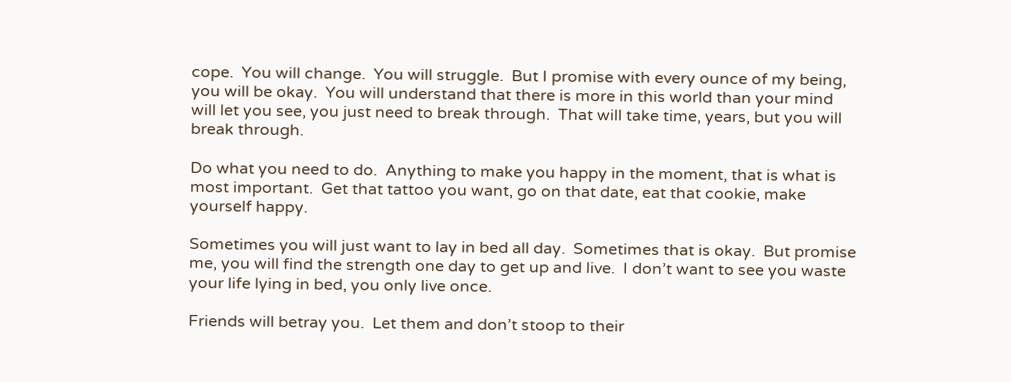cope.  You will change.  You will struggle.  But I promise with every ounce of my being, you will be okay.  You will understand that there is more in this world than your mind will let you see, you just need to break through.  That will take time, years, but you will break through.

Do what you need to do.  Anything to make you happy in the moment, that is what is most important.  Get that tattoo you want, go on that date, eat that cookie, make yourself happy.

Sometimes you will just want to lay in bed all day.  Sometimes that is okay.  But promise me, you will find the strength one day to get up and live.  I don’t want to see you waste your life lying in bed, you only live once.

Friends will betray you.  Let them and don’t stoop to their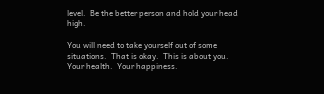level.  Be the better person and hold your head high.

You will need to take yourself out of some situations.  That is okay.  This is about you.  Your health.  Your happiness.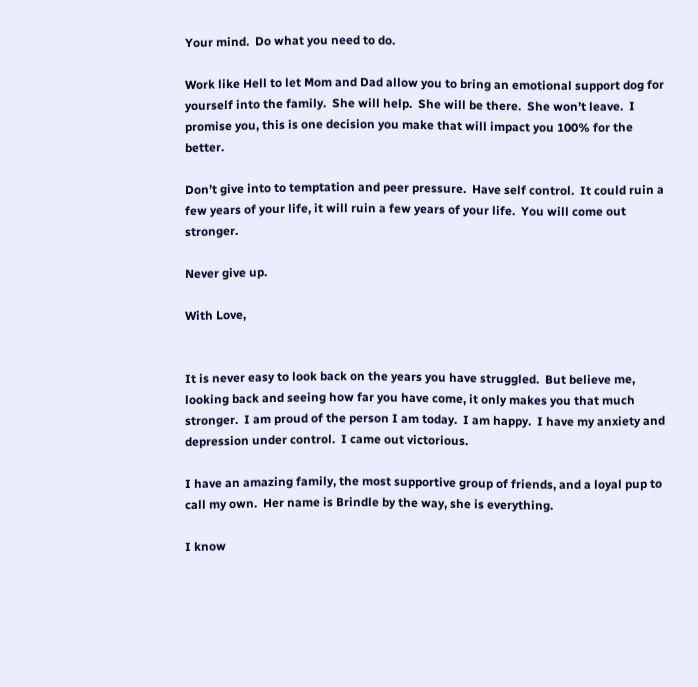Your mind.  Do what you need to do.

Work like Hell to let Mom and Dad allow you to bring an emotional support dog for yourself into the family.  She will help.  She will be there.  She won’t leave.  I promise you, this is one decision you make that will impact you 100% for the better.

Don’t give into to temptation and peer pressure.  Have self control.  It could ruin a few years of your life, it will ruin a few years of your life.  You will come out stronger.

Never give up.

With Love,


It is never easy to look back on the years you have struggled.  But believe me, looking back and seeing how far you have come, it only makes you that much stronger.  I am proud of the person I am today.  I am happy.  I have my anxiety and depression under control.  I came out victorious.

I have an amazing family, the most supportive group of friends, and a loyal pup to call my own.  Her name is Brindle by the way, she is everything.

I know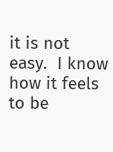it is not easy.  I know how it feels to be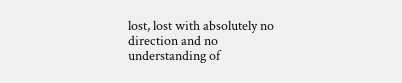lost, lost with absolutely no direction and no understanding of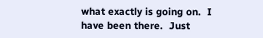what exactly is going on.  I have been there.  Just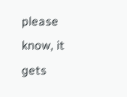please know, it gets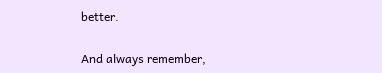better.

And always remember,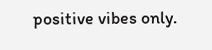positive vibes only.